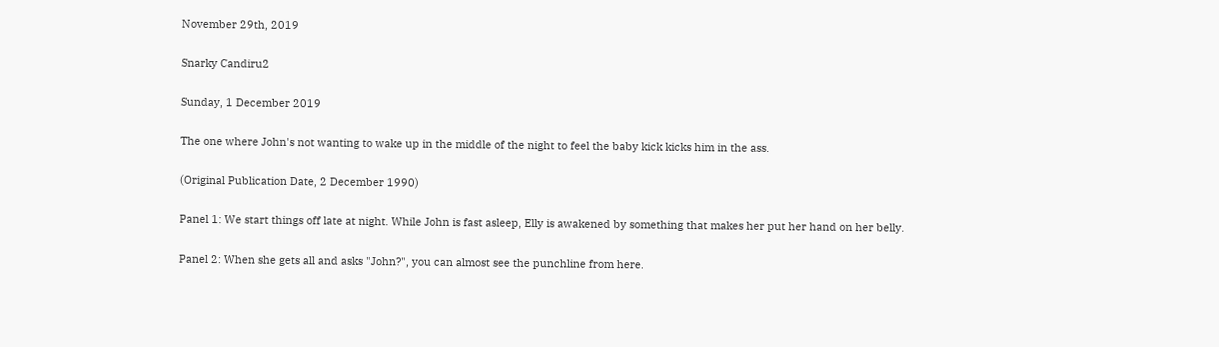November 29th, 2019

Snarky Candiru2

Sunday, 1 December 2019

The one where John's not wanting to wake up in the middle of the night to feel the baby kick kicks him in the ass.

(Original Publication Date, 2 December 1990)

Panel 1: We start things off late at night. While John is fast asleep, Elly is awakened by something that makes her put her hand on her belly.

Panel 2: When she gets all and asks "John?", you can almost see the punchline from here.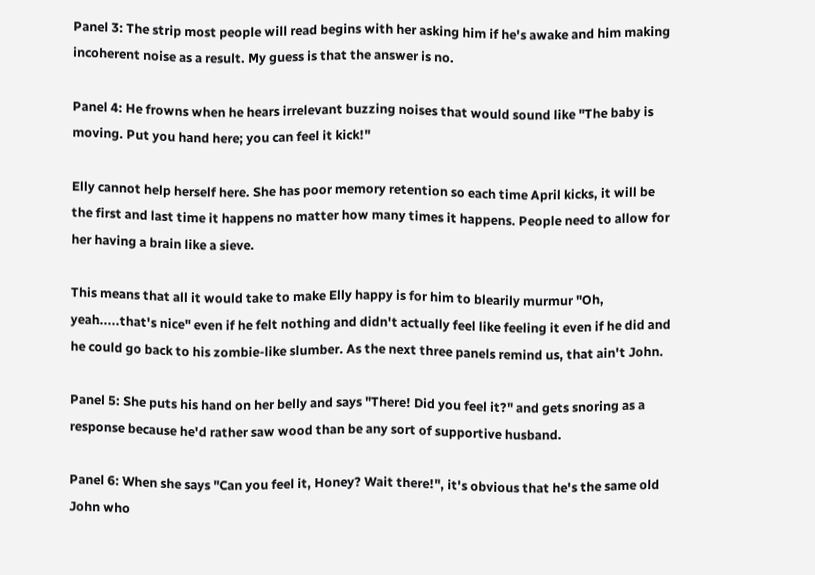Panel 3: The strip most people will read begins with her asking him if he's awake and him making incoherent noise as a result. My guess is that the answer is no.

Panel 4: He frowns when he hears irrelevant buzzing noises that would sound like "The baby is moving. Put you hand here; you can feel it kick!"

Elly cannot help herself here. She has poor memory retention so each time April kicks, it will be the first and last time it happens no matter how many times it happens. People need to allow for her having a brain like a sieve.

This means that all it would take to make Elly happy is for him to blearily murmur "Oh, yeah.....that's nice" even if he felt nothing and didn't actually feel like feeling it even if he did and he could go back to his zombie-like slumber. As the next three panels remind us, that ain't John.

Panel 5: She puts his hand on her belly and says "There! Did you feel it?" and gets snoring as a response because he'd rather saw wood than be any sort of supportive husband.

Panel 6: When she says "Can you feel it, Honey? Wait there!", it's obvious that he's the same old John who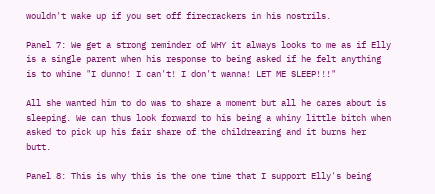wouldn't wake up if you set off firecrackers in his nostrils.

Panel 7: We get a strong reminder of WHY it always looks to me as if Elly is a single parent when his response to being asked if he felt anything is to whine "I dunno! I can't! I don't wanna! LET ME SLEEP!!!"

All she wanted him to do was to share a moment but all he cares about is sleeping. We can thus look forward to his being a whiny little bitch when asked to pick up his fair share of the childrearing and it burns her butt.

Panel 8: This is why this is the one time that I support Elly's being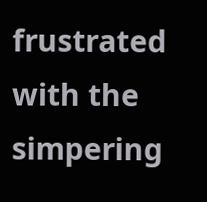frustrated with the simpering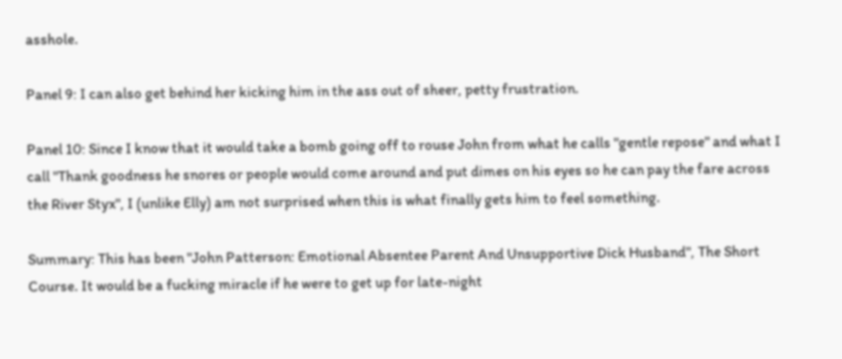asshole.

Panel 9: I can also get behind her kicking him in the ass out of sheer, petty frustration.

Panel 10: Since I know that it would take a bomb going off to rouse John from what he calls "gentle repose" and what I call "Thank goodness he snores or people would come around and put dimes on his eyes so he can pay the fare across the River Styx", I (unlike Elly) am not surprised when this is what finally gets him to feel something.

Summary: This has been "John Patterson: Emotional Absentee Parent And Unsupportive Dick Husband", The Short Course. It would be a fucking miracle if he were to get up for late-night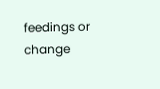feedings or change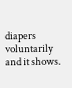diapers voluntarily and it shows.